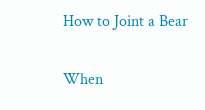How to Joint a Bear

When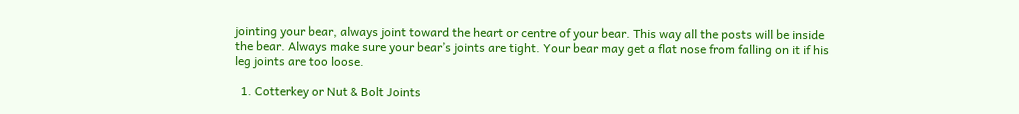jointing your bear, always joint toward the heart or centre of your bear. This way all the posts will be inside the bear. Always make sure your bear’s joints are tight. Your bear may get a flat nose from falling on it if his leg joints are too loose.

  1. Cotterkey or Nut & Bolt Joints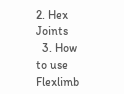2. Hex Joints
  3. How to use Flexlimb